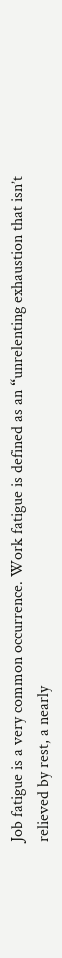Job fatigue is a very common occurrence. Work fatigue is defined as an “unrelenting exhaustion that isn’t relieved by rest, a nearly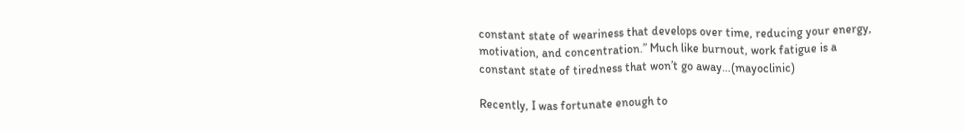constant state of weariness that develops over time, reducing your energy, motivation, and concentration.” Much like burnout, work fatigue is a constant state of tiredness that won’t go away…(mayoclinic)

Recently, I was fortunate enough to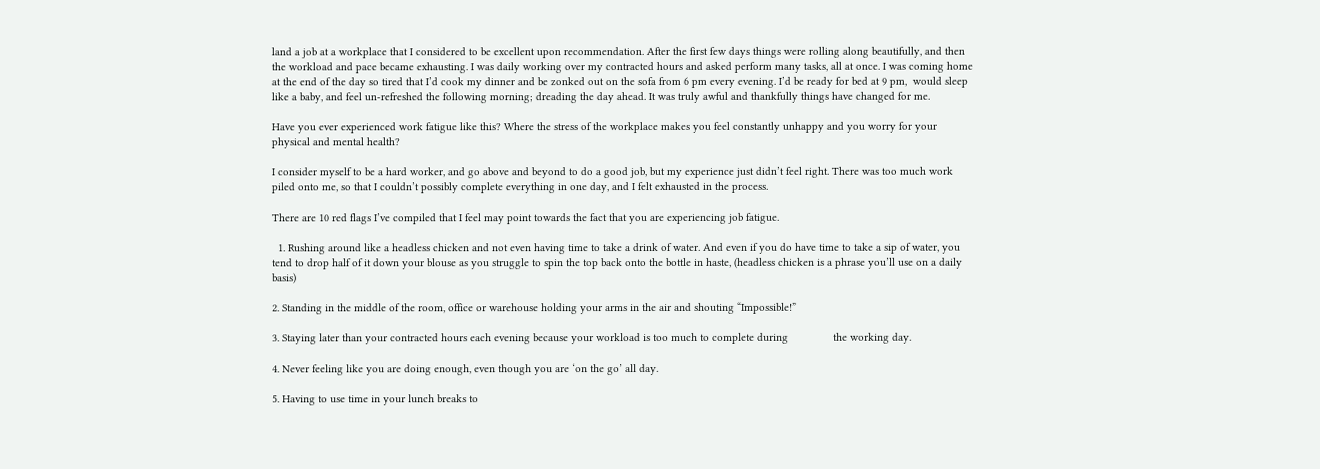land a job at a workplace that I considered to be excellent upon recommendation. After the first few days things were rolling along beautifully, and then the workload and pace became exhausting. I was daily working over my contracted hours and asked perform many tasks, all at once. I was coming home at the end of the day so tired that I’d cook my dinner and be zonked out on the sofa from 6 pm every evening. I’d be ready for bed at 9 pm,  would sleep like a baby, and feel un-refreshed the following morning; dreading the day ahead. It was truly awful and thankfully things have changed for me.

Have you ever experienced work fatigue like this? Where the stress of the workplace makes you feel constantly unhappy and you worry for your physical and mental health?

I consider myself to be a hard worker, and go above and beyond to do a good job, but my experience just didn’t feel right. There was too much work piled onto me, so that I couldn’t possibly complete everything in one day, and I felt exhausted in the process.

There are 10 red flags I’ve compiled that I feel may point towards the fact that you are experiencing job fatigue.

  1. Rushing around like a headless chicken and not even having time to take a drink of water. And even if you do have time to take a sip of water, you tend to drop half of it down your blouse as you struggle to spin the top back onto the bottle in haste, (headless chicken is a phrase you’ll use on a daily basis)

2. Standing in the middle of the room, office or warehouse holding your arms in the air and shouting “Impossible!”

3. Staying later than your contracted hours each evening because your workload is too much to complete during               the working day.

4. Never feeling like you are doing enough, even though you are ‘on the go’ all day.

5. Having to use time in your lunch breaks to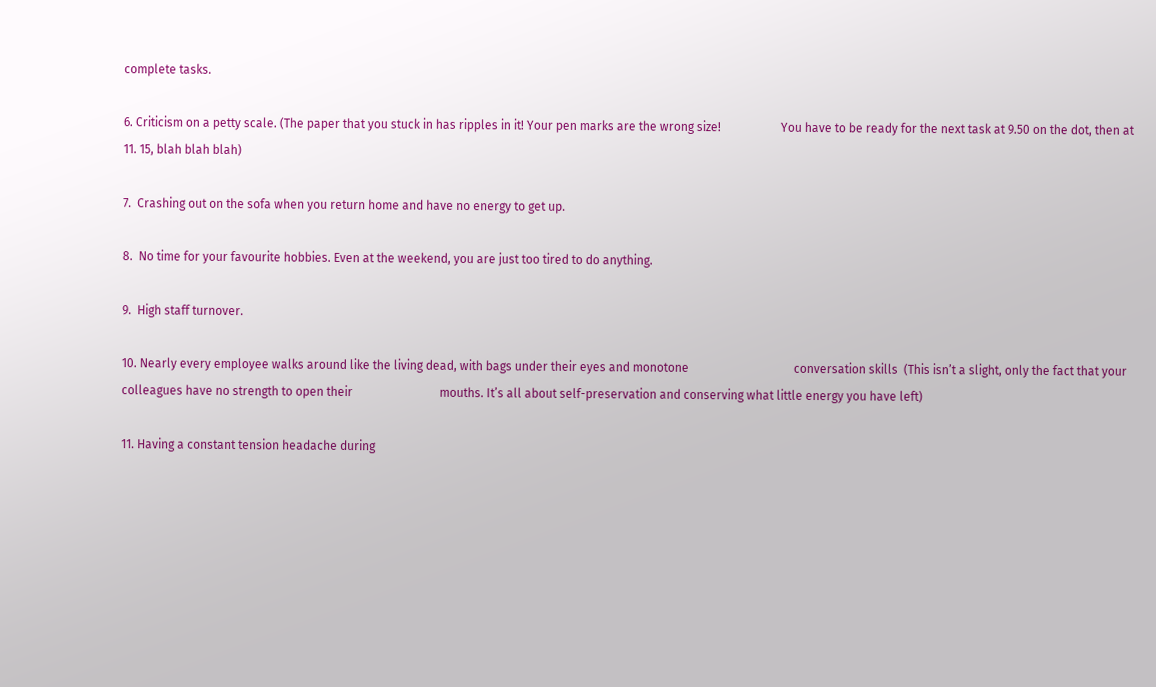complete tasks.

6. Criticism on a petty scale. (The paper that you stuck in has ripples in it! Your pen marks are the wrong size!                    You have to be ready for the next task at 9.50 on the dot, then at 11. 15, blah blah blah)

7.  Crashing out on the sofa when you return home and have no energy to get up.

8.  No time for your favourite hobbies. Even at the weekend, you are just too tired to do anything.

9.  High staff turnover.

10. Nearly every employee walks around like the living dead, with bags under their eyes and monotone                                   conversation skills  (This isn’t a slight, only the fact that your colleagues have no strength to open their                             mouths. It’s all about self-preservation and conserving what little energy you have left)

11. Having a constant tension headache during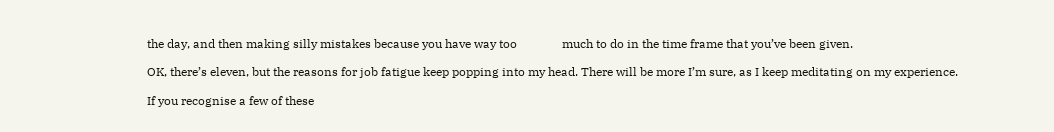the day, and then making silly mistakes because you have way too               much to do in the time frame that you’ve been given.

OK, there’s eleven, but the reasons for job fatigue keep popping into my head. There will be more I’m sure, as I keep meditating on my experience.

If you recognise a few of these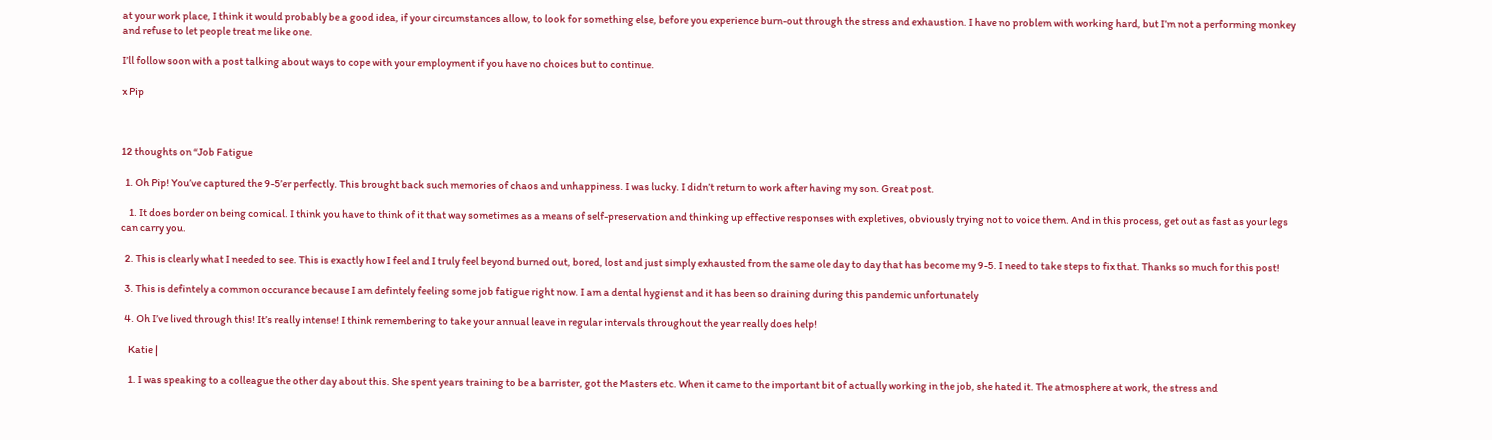at your work place, I think it would probably be a good idea, if your circumstances allow, to look for something else, before you experience burn-out through the stress and exhaustion. I have no problem with working hard, but I’m not a performing monkey and refuse to let people treat me like one.

I’ll follow soon with a post talking about ways to cope with your employment if you have no choices but to continue.

x Pip



12 thoughts on “Job Fatigue

  1. Oh Pip! You’ve captured the 9-5’er perfectly. This brought back such memories of chaos and unhappiness. I was lucky. I didn’t return to work after having my son. Great post.

    1. It does border on being comical. I think you have to think of it that way sometimes as a means of self-preservation and thinking up effective responses with expletives, obviously trying not to voice them. And in this process, get out as fast as your legs can carry you.

  2. This is clearly what I needed to see. This is exactly how I feel and I truly feel beyond burned out, bored, lost and just simply exhausted from the same ole day to day that has become my 9-5. I need to take steps to fix that. Thanks so much for this post!

  3. This is defintely a common occurance because I am defintely feeling some job fatigue right now. I am a dental hygienst and it has been so draining during this pandemic unfortunately

  4. Oh I’ve lived through this! It’s really intense! I think remembering to take your annual leave in regular intervals throughout the year really does help!

    Katie |

    1. I was speaking to a colleague the other day about this. She spent years training to be a barrister, got the Masters etc. When it came to the important bit of actually working in the job, she hated it. The atmosphere at work, the stress and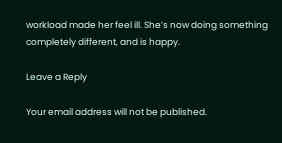workload made her feel ill. She’s now doing something completely different, and is happy.

Leave a Reply

Your email address will not be published.